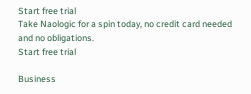Start free trial
Take Naologic for a spin today, no credit card needed and no obligations.
Start free trial

Business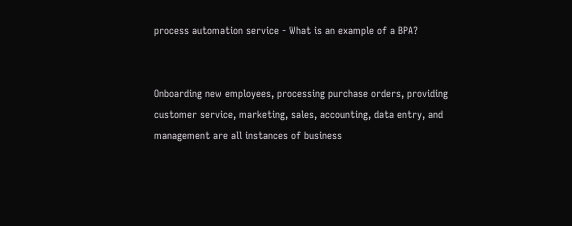process automation service - What is an example of a BPA?


Onboarding new employees, processing purchase orders, providing customer service, marketing, sales, accounting, data entry, and management are all instances of business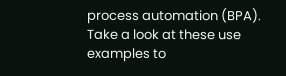process automation (BPA). Take a look at these use examples to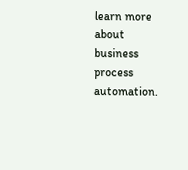learn more about business process automation.